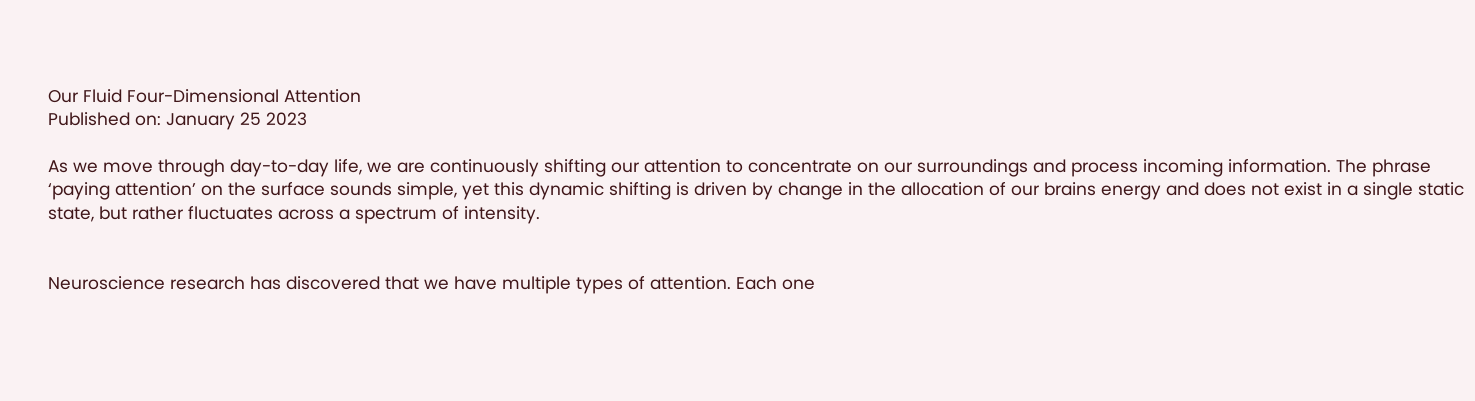Our Fluid Four-Dimensional Attention
Published on: January 25 2023

As we move through day-to-day life, we are continuously shifting our attention to concentrate on our surroundings and process incoming information. The phrase ‘paying attention’ on the surface sounds simple, yet this dynamic shifting is driven by change in the allocation of our brains energy and does not exist in a single static state, but rather fluctuates across a spectrum of intensity.


Neuroscience research has discovered that we have multiple types of attention. Each one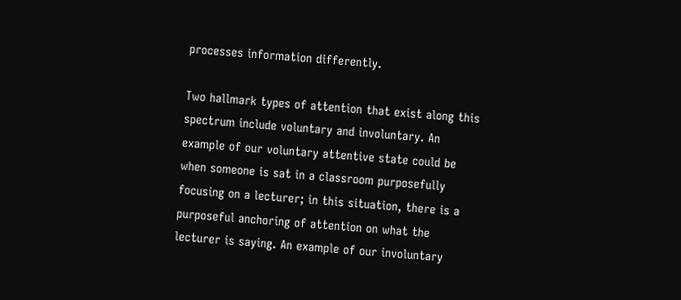processes information differently.

Two hallmark types of attention that exist along this spectrum include voluntary and involuntary. An example of our voluntary attentive state could be when someone is sat in a classroom purposefully focusing on a lecturer; in this situation, there is a purposeful anchoring of attention on what the lecturer is saying. An example of our involuntary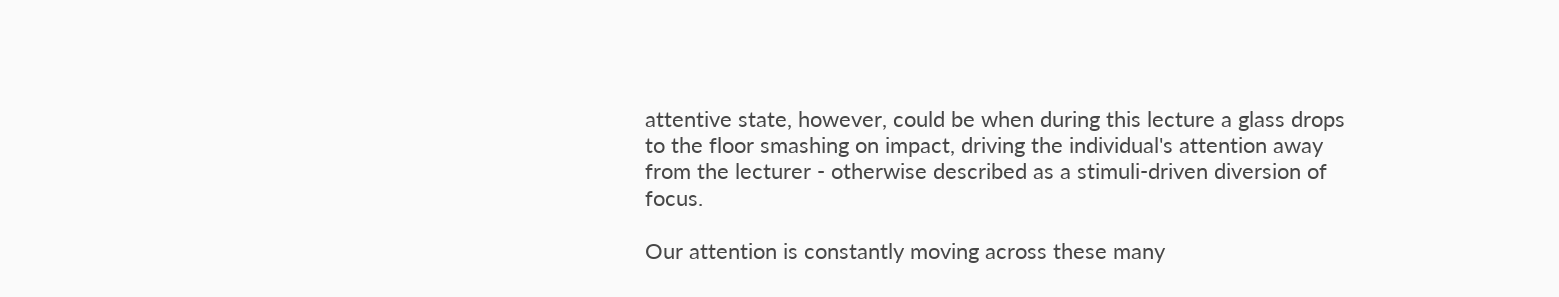attentive state, however, could be when during this lecture a glass drops to the floor smashing on impact, driving the individual's attention away from the lecturer - otherwise described as a stimuli-driven diversion of focus.

Our attention is constantly moving across these many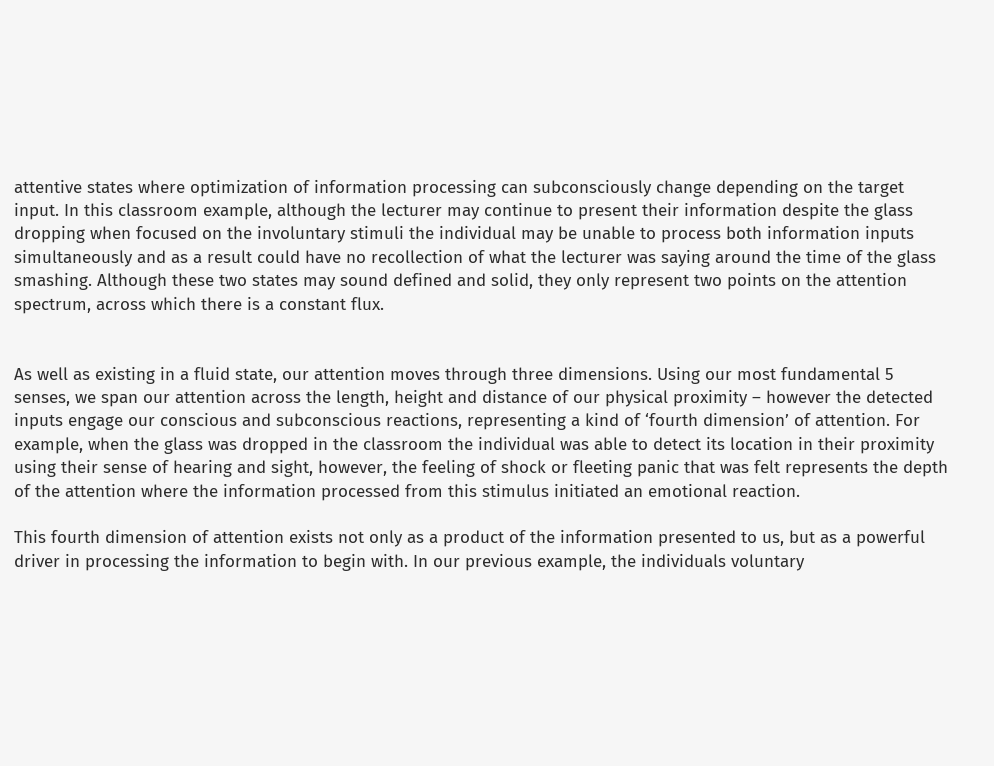attentive states where optimization of information processing can subconsciously change depending on the target input. In this classroom example, although the lecturer may continue to present their information despite the glass dropping when focused on the involuntary stimuli the individual may be unable to process both information inputs simultaneously and as a result could have no recollection of what the lecturer was saying around the time of the glass smashing. Although these two states may sound defined and solid, they only represent two points on the attention spectrum, across which there is a constant flux.


As well as existing in a fluid state, our attention moves through three dimensions. Using our most fundamental 5 senses, we span our attention across the length, height and distance of our physical proximity – however the detected inputs engage our conscious and subconscious reactions, representing a kind of ‘fourth dimension’ of attention. For example, when the glass was dropped in the classroom the individual was able to detect its location in their proximity using their sense of hearing and sight, however, the feeling of shock or fleeting panic that was felt represents the depth of the attention where the information processed from this stimulus initiated an emotional reaction.

This fourth dimension of attention exists not only as a product of the information presented to us, but as a powerful driver in processing the information to begin with. In our previous example, the individuals voluntary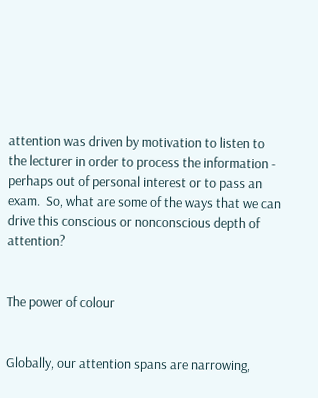attention was driven by motivation to listen to the lecturer in order to process the information - perhaps out of personal interest or to pass an exam.  So, what are some of the ways that we can drive this conscious or nonconscious depth of attention?


The power of colour


Globally, our attention spans are narrowing,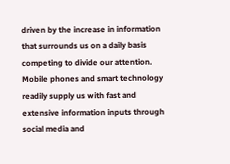driven by the increase in information that surrounds us on a daily basis competing to divide our attention. Mobile phones and smart technology readily supply us with fast and extensive information inputs through social media and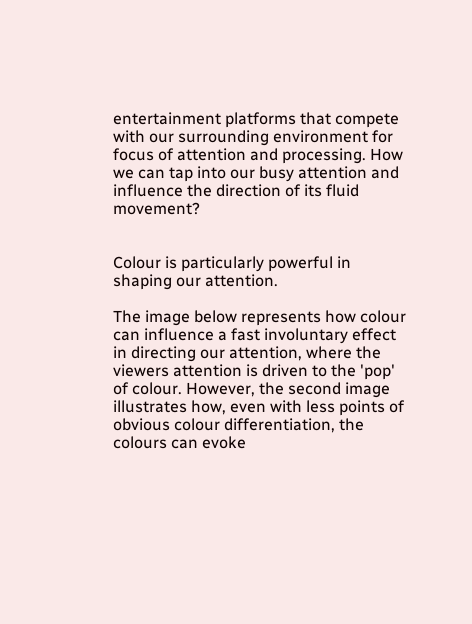entertainment platforms that compete with our surrounding environment for focus of attention and processing. How we can tap into our busy attention and influence the direction of its fluid movement?


Colour is particularly powerful in shaping our attention.

The image below represents how colour can influence a fast involuntary effect in directing our attention, where the viewers attention is driven to the 'pop' of colour. However, the second image illustrates how, even with less points of obvious colour differentiation, the colours can evoke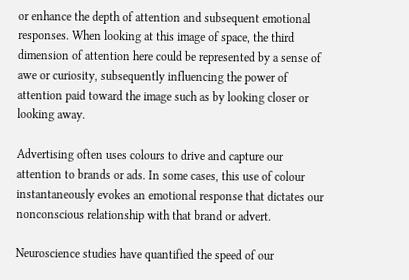or enhance the depth of attention and subsequent emotional responses. When looking at this image of space, the third dimension of attention here could be represented by a sense of awe or curiosity, subsequently influencing the power of attention paid toward the image such as by looking closer or looking away.

Advertising often uses colours to drive and capture our attention to brands or ads. In some cases, this use of colour instantaneously evokes an emotional response that dictates our nonconscious relationship with that brand or advert.

Neuroscience studies have quantified the speed of our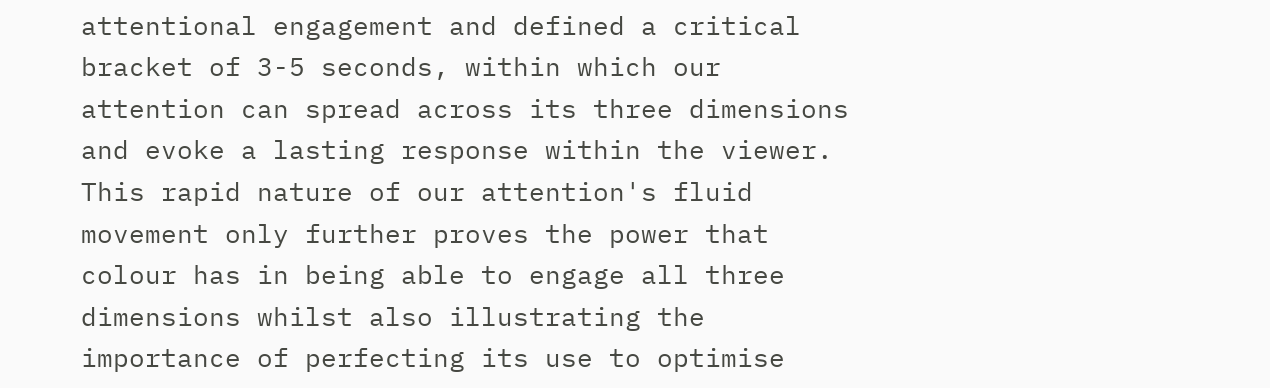attentional engagement and defined a critical bracket of 3-5 seconds, within which our attention can spread across its three dimensions and evoke a lasting response within the viewer. This rapid nature of our attention's fluid movement only further proves the power that colour has in being able to engage all three dimensions whilst also illustrating the importance of perfecting its use to optimise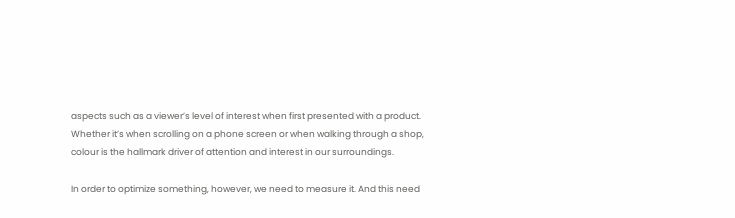aspects such as a viewer’s level of interest when first presented with a product. Whether it’s when scrolling on a phone screen or when walking through a shop, colour is the hallmark driver of attention and interest in our surroundings.

In order to optimize something, however, we need to measure it. And this need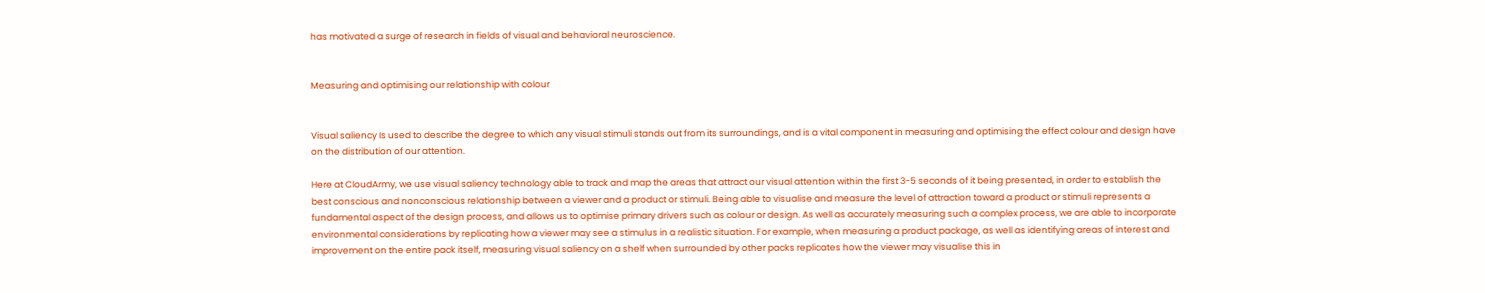has motivated a surge of research in fields of visual and behavioral neuroscience.


Measuring and optimising our relationship with colour


Visual saliency Is used to describe the degree to which any visual stimuli stands out from its surroundings, and is a vital component in measuring and optimising the effect colour and design have on the distribution of our attention.

Here at CloudArmy, we use visual saliency technology able to track and map the areas that attract our visual attention within the first 3-5 seconds of it being presented, in order to establish the best conscious and nonconscious relationship between a viewer and a product or stimuli. Being able to visualise and measure the level of attraction toward a product or stimuli represents a fundamental aspect of the design process, and allows us to optimise primary drivers such as colour or design. As well as accurately measuring such a complex process, we are able to incorporate environmental considerations by replicating how a viewer may see a stimulus in a realistic situation. For example, when measuring a product package, as well as identifying areas of interest and improvement on the entire pack itself, measuring visual saliency on a shelf when surrounded by other packs replicates how the viewer may visualise this in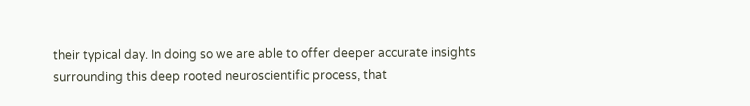their typical day. In doing so we are able to offer deeper accurate insights surrounding this deep rooted neuroscientific process, that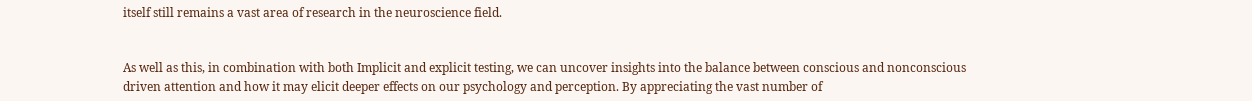itself still remains a vast area of research in the neuroscience field.


As well as this, in combination with both Implicit and explicit testing, we can uncover insights into the balance between conscious and nonconscious driven attention and how it may elicit deeper effects on our psychology and perception. By appreciating the vast number of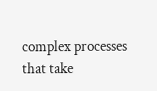complex processes that take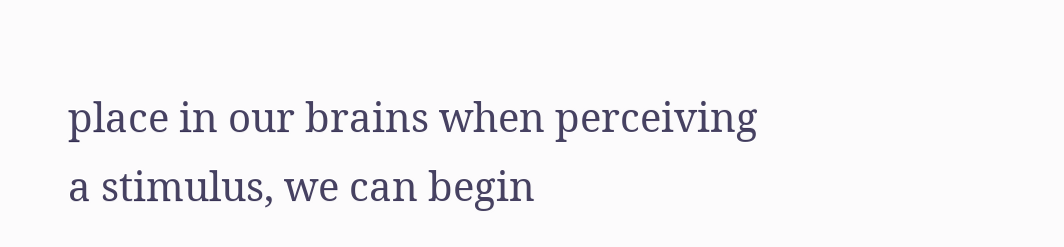place in our brains when perceiving a stimulus, we can begin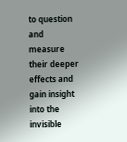to question and measure their deeper effects and gain insight into the invisible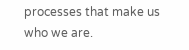processes that make us who we are.